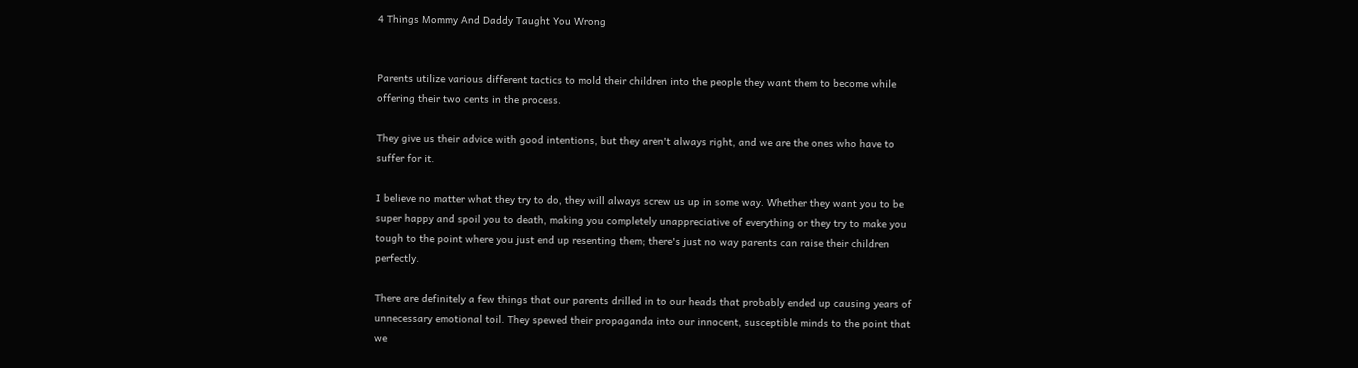4 Things Mommy And Daddy Taught You Wrong


Parents utilize various different tactics to mold their children into the people they want them to become while offering their two cents in the process.

They give us their advice with good intentions, but they aren't always right, and we are the ones who have to suffer for it.

I believe no matter what they try to do, they will always screw us up in some way. Whether they want you to be super happy and spoil you to death, making you completely unappreciative of everything or they try to make you tough to the point where you just end up resenting them; there's just no way parents can raise their children perfectly.

There are definitely a few things that our parents drilled in to our heads that probably ended up causing years of unnecessary emotional toil. They spewed their propaganda into our innocent, susceptible minds to the point that we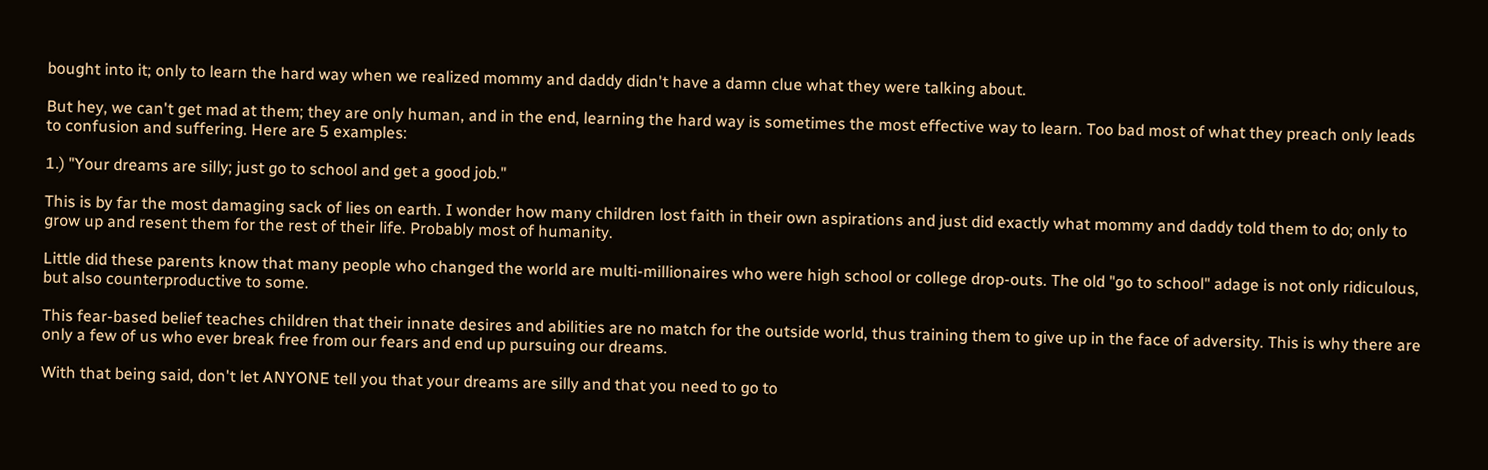bought into it; only to learn the hard way when we realized mommy and daddy didn't have a damn clue what they were talking about.

But hey, we can't get mad at them; they are only human, and in the end, learning the hard way is sometimes the most effective way to learn. Too bad most of what they preach only leads to confusion and suffering. Here are 5 examples:

1.) "Your dreams are silly; just go to school and get a good job."

This is by far the most damaging sack of lies on earth. I wonder how many children lost faith in their own aspirations and just did exactly what mommy and daddy told them to do; only to grow up and resent them for the rest of their life. Probably most of humanity.

Little did these parents know that many people who changed the world are multi-millionaires who were high school or college drop-outs. The old "go to school" adage is not only ridiculous, but also counterproductive to some.

This fear-based belief teaches children that their innate desires and abilities are no match for the outside world, thus training them to give up in the face of adversity. This is why there are only a few of us who ever break free from our fears and end up pursuing our dreams.

With that being said, don't let ANYONE tell you that your dreams are silly and that you need to go to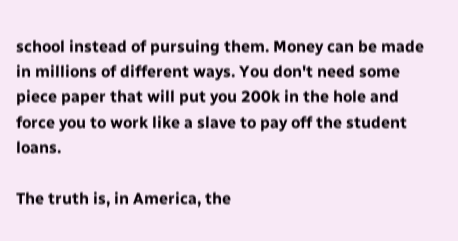school instead of pursuing them. Money can be made in millions of different ways. You don't need some piece paper that will put you 200k in the hole and force you to work like a slave to pay off the student loans.

The truth is, in America, the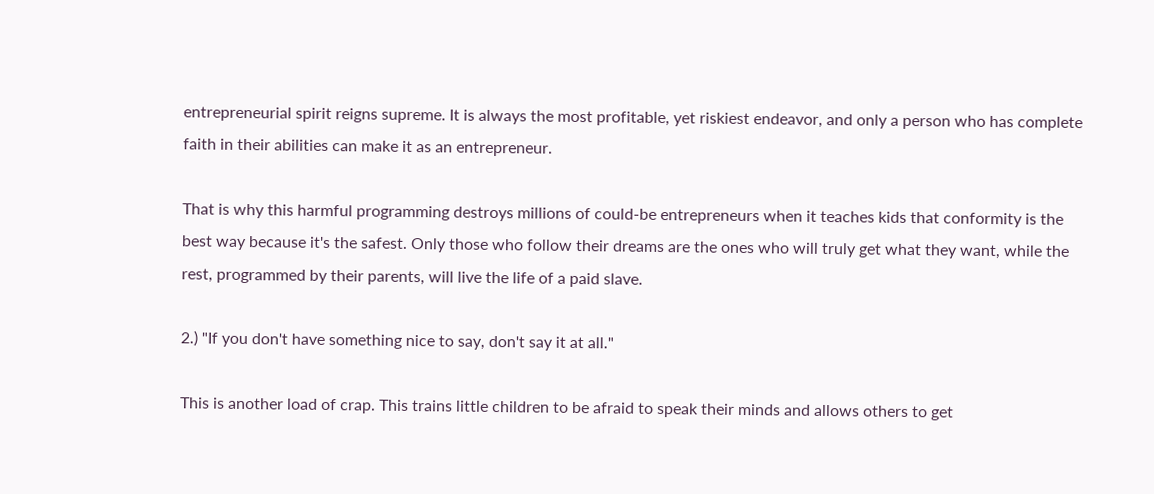entrepreneurial spirit reigns supreme. It is always the most profitable, yet riskiest endeavor, and only a person who has complete faith in their abilities can make it as an entrepreneur.

That is why this harmful programming destroys millions of could-be entrepreneurs when it teaches kids that conformity is the best way because it's the safest. Only those who follow their dreams are the ones who will truly get what they want, while the rest, programmed by their parents, will live the life of a paid slave.

2.) "If you don't have something nice to say, don't say it at all."

This is another load of crap. This trains little children to be afraid to speak their minds and allows others to get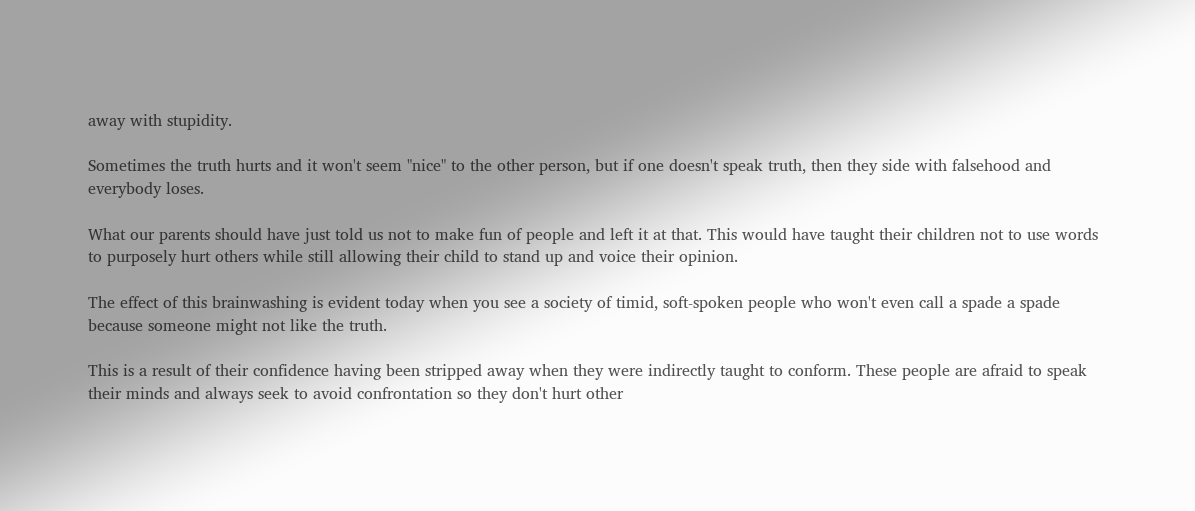away with stupidity.

Sometimes the truth hurts and it won't seem "nice" to the other person, but if one doesn't speak truth, then they side with falsehood and everybody loses.

What our parents should have just told us not to make fun of people and left it at that. This would have taught their children not to use words to purposely hurt others while still allowing their child to stand up and voice their opinion.

The effect of this brainwashing is evident today when you see a society of timid, soft-spoken people who won't even call a spade a spade because someone might not like the truth.

This is a result of their confidence having been stripped away when they were indirectly taught to conform. These people are afraid to speak their minds and always seek to avoid confrontation so they don't hurt other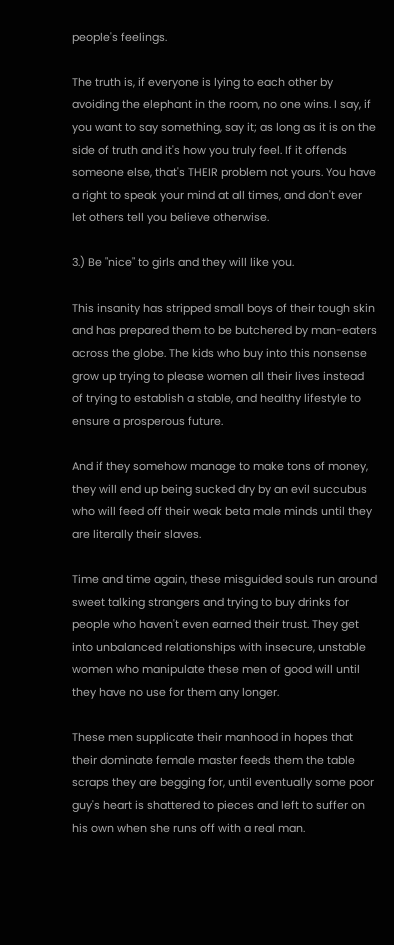people's feelings.

The truth is, if everyone is lying to each other by avoiding the elephant in the room, no one wins. I say, if you want to say something, say it; as long as it is on the side of truth and it's how you truly feel. If it offends someone else, that's THEIR problem not yours. You have a right to speak your mind at all times, and don't ever let others tell you believe otherwise.

3.) Be "nice" to girls and they will like you.

This insanity has stripped small boys of their tough skin and has prepared them to be butchered by man-eaters across the globe. The kids who buy into this nonsense grow up trying to please women all their lives instead of trying to establish a stable, and healthy lifestyle to ensure a prosperous future.

And if they somehow manage to make tons of money, they will end up being sucked dry by an evil succubus who will feed off their weak beta male minds until they are literally their slaves.

Time and time again, these misguided souls run around sweet talking strangers and trying to buy drinks for people who haven't even earned their trust. They get into unbalanced relationships with insecure, unstable women who manipulate these men of good will until they have no use for them any longer.

These men supplicate their manhood in hopes that their dominate female master feeds them the table scraps they are begging for, until eventually some poor guy's heart is shattered to pieces and left to suffer on his own when she runs off with a real man.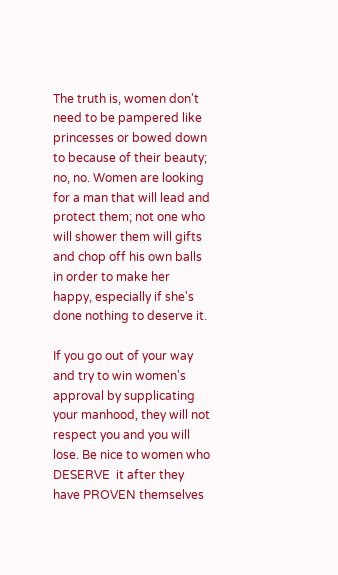The truth is, women don't need to be pampered like princesses or bowed down to because of their beauty; no, no. Women are looking for a man that will lead and protect them; not one who will shower them will gifts and chop off his own balls in order to make her happy, especially if she's done nothing to deserve it.

If you go out of your way and try to win women's approval by supplicating your manhood, they will not respect you and you will lose. Be nice to women who DESERVE  it after they have PROVEN themselves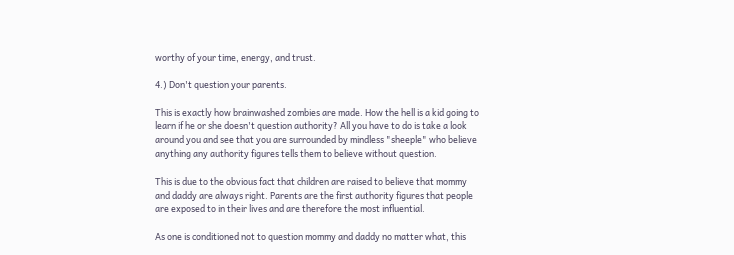worthy of your time, energy, and trust.

4.) Don't question your parents.

This is exactly how brainwashed zombies are made. How the hell is a kid going to learn if he or she doesn't question authority? All you have to do is take a look around you and see that you are surrounded by mindless "sheeple" who believe anything any authority figures tells them to believe without question.

This is due to the obvious fact that children are raised to believe that mommy and daddy are always right. Parents are the first authority figures that people are exposed to in their lives and are therefore the most influential.

As one is conditioned not to question mommy and daddy no matter what, this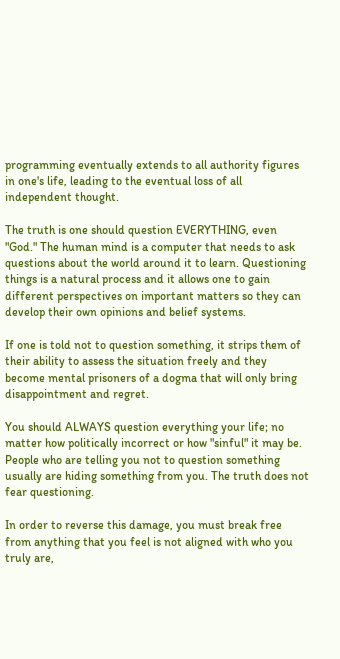programming eventually extends to all authority figures in one's life, leading to the eventual loss of all independent thought.

The truth is one should question EVERYTHING, even "God." The human mind is a computer that needs to ask questions about the world around it to learn. Questioning things is a natural process and it allows one to gain different perspectives on important matters so they can develop their own opinions and belief systems.

If one is told not to question something, it strips them of their ability to assess the situation freely and they become mental prisoners of a dogma that will only bring disappointment and regret.

You should ALWAYS question everything your life; no matter how politically incorrect or how "sinful" it may be. People who are telling you not to question something usually are hiding something from you. The truth does not fear questioning.

In order to reverse this damage, you must break free from anything that you feel is not aligned with who you truly are,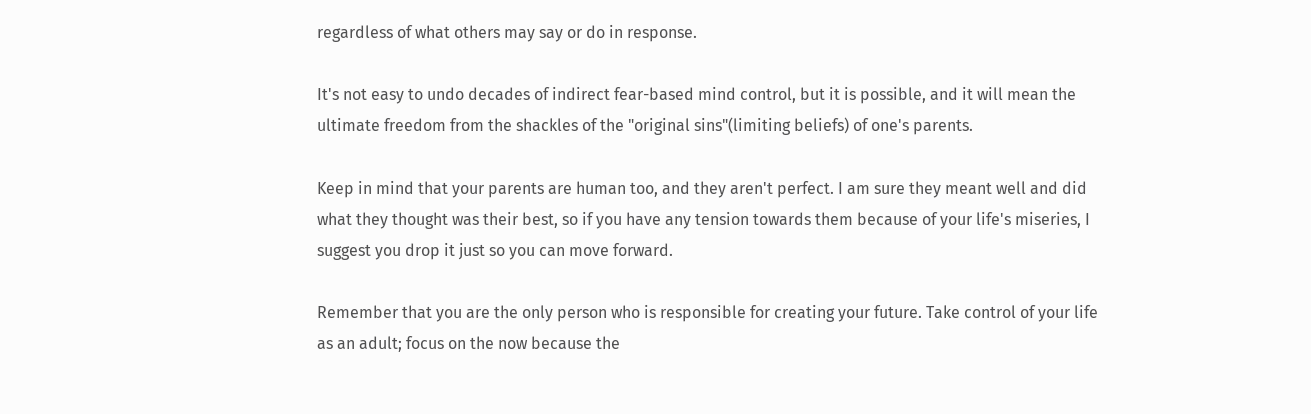regardless of what others may say or do in response.

It's not easy to undo decades of indirect fear-based mind control, but it is possible, and it will mean the ultimate freedom from the shackles of the "original sins"(limiting beliefs) of one's parents.

Keep in mind that your parents are human too, and they aren't perfect. I am sure they meant well and did what they thought was their best, so if you have any tension towards them because of your life's miseries, I suggest you drop it just so you can move forward.

Remember that you are the only person who is responsible for creating your future. Take control of your life as an adult; focus on the now because the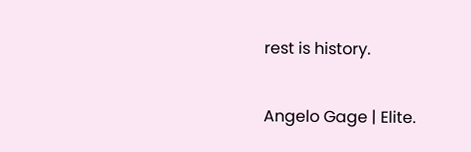rest is history.

Angelo Gage | Elite.